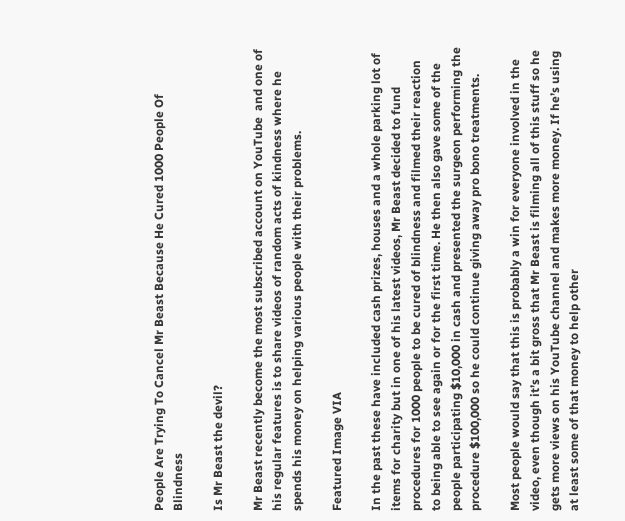People Are Trying To Cancel Mr Beast Because He Cured 1000 People Of Blindness

Is Mr Beast the devil?

Mr Beast recently become the most subscribed account on YouTube  and one of his regular features is to share videos of random acts of kindness where he spends his money on helping various people with their problems.

Featured Image VIA

In the past these have included cash prizes, houses and a whole parking lot of items for charity but in one of his latest videos, Mr Beast decided to fund procedures for 1000 people to be cured of blindness and filmed their reaction to being able to see again or for the first time. He then also gave some of the people participating $10,000 in cash and presented the surgeon performing the procedure $100,000 so he could continue giving away pro bono treatments.

Most people would say that this is probably a win for everyone involved in the video, even though it’s a bit gross that Mr Beast is filming all of this stuff so he gets more views on his YouTube channel and makes more money. If he’s using at least some of that money to help other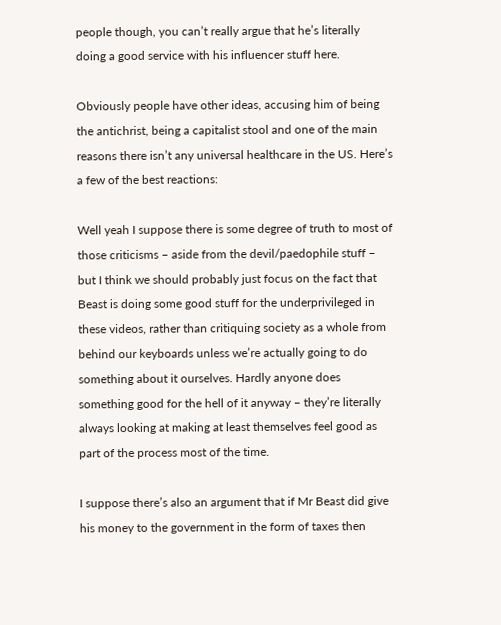people though, you can’t really argue that he’s literally doing a good service with his influencer stuff here.

Obviously people have other ideas, accusing him of being the antichrist, being a capitalist stool and one of the main reasons there isn’t any universal healthcare in the US. Here’s a few of the best reactions:

Well yeah I suppose there is some degree of truth to most of those criticisms – aside from the devil/paedophile stuff – but I think we should probably just focus on the fact that Beast is doing some good stuff for the underprivileged in these videos, rather than critiquing society as a whole from behind our keyboards unless we’re actually going to do something about it ourselves. Hardly anyone does something good for the hell of it anyway – they’re literally always looking at making at least themselves feel good as part of the process most of the time.

I suppose there’s also an argument that if Mr Beast did give his money to the government in the form of taxes then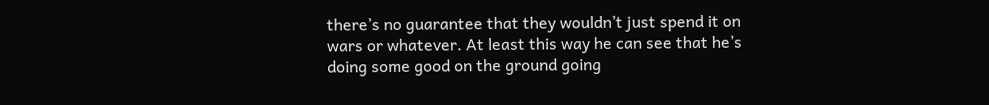there’s no guarantee that they wouldn’t just spend it on wars or whatever. At least this way he can see that he’s doing some good on the ground going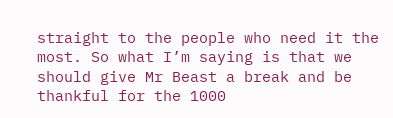straight to the people who need it the most. So what I’m saying is that we should give Mr Beast a break and be thankful for the 1000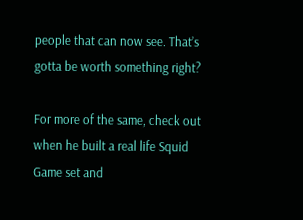people that can now see. That’s gotta be worth something right?

For more of the same, check out when he built a real life Squid Game set and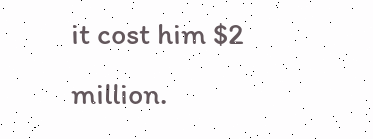it cost him $2 million.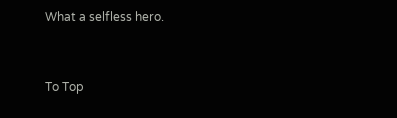What a selfless hero.


To Top